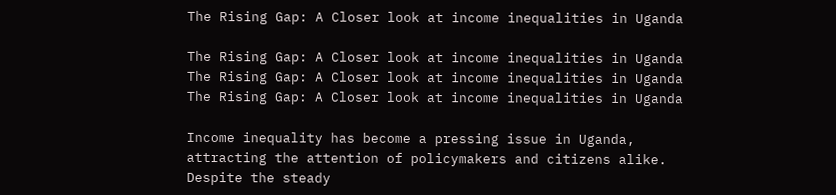The Rising Gap: A Closer look at income inequalities in Uganda

The Rising Gap: A Closer look at income inequalities in Uganda The Rising Gap: A Closer look at income inequalities in Uganda
The Rising Gap: A Closer look at income inequalities in Uganda

Income inequality has become a pressing issue in Uganda, attracting the attention of policymakers and citizens alike. Despite the steady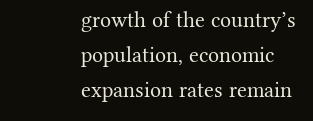growth of the country’s population, economic expansion rates remain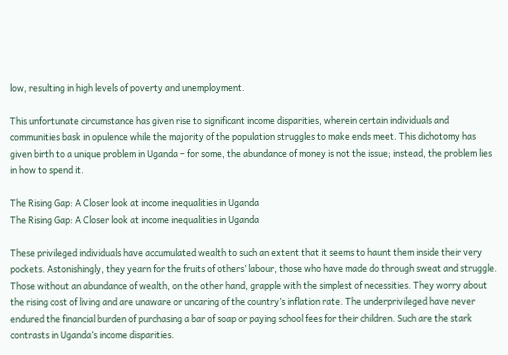low, resulting in high levels of poverty and unemployment.

This unfortunate circumstance has given rise to significant income disparities, wherein certain individuals and communities bask in opulence while the majority of the population struggles to make ends meet. This dichotomy has given birth to a unique problem in Uganda – for some, the abundance of money is not the issue; instead, the problem lies in how to spend it.

The Rising Gap: A Closer look at income inequalities in Uganda
The Rising Gap: A Closer look at income inequalities in Uganda

These privileged individuals have accumulated wealth to such an extent that it seems to haunt them inside their very pockets. Astonishingly, they yearn for the fruits of others’ labour, those who have made do through sweat and struggle. Those without an abundance of wealth, on the other hand, grapple with the simplest of necessities. They worry about the rising cost of living and are unaware or uncaring of the country’s inflation rate. The underprivileged have never endured the financial burden of purchasing a bar of soap or paying school fees for their children. Such are the stark contrasts in Uganda’s income disparities.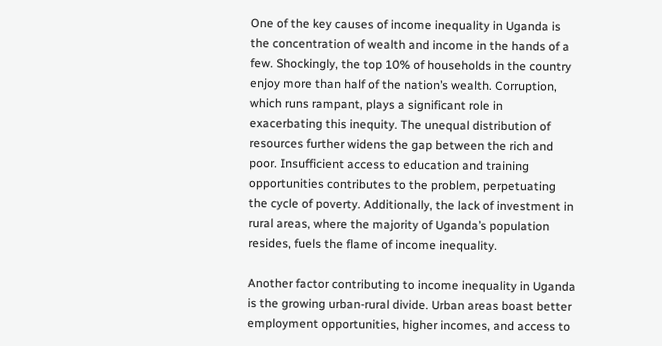One of the key causes of income inequality in Uganda is the concentration of wealth and income in the hands of a few. Shockingly, the top 10% of households in the country enjoy more than half of the nation’s wealth. Corruption, which runs rampant, plays a significant role in exacerbating this inequity. The unequal distribution of resources further widens the gap between the rich and poor. Insufficient access to education and training opportunities contributes to the problem, perpetuating the cycle of poverty. Additionally, the lack of investment in rural areas, where the majority of Uganda’s population resides, fuels the flame of income inequality.

Another factor contributing to income inequality in Uganda is the growing urban-rural divide. Urban areas boast better employment opportunities, higher incomes, and access to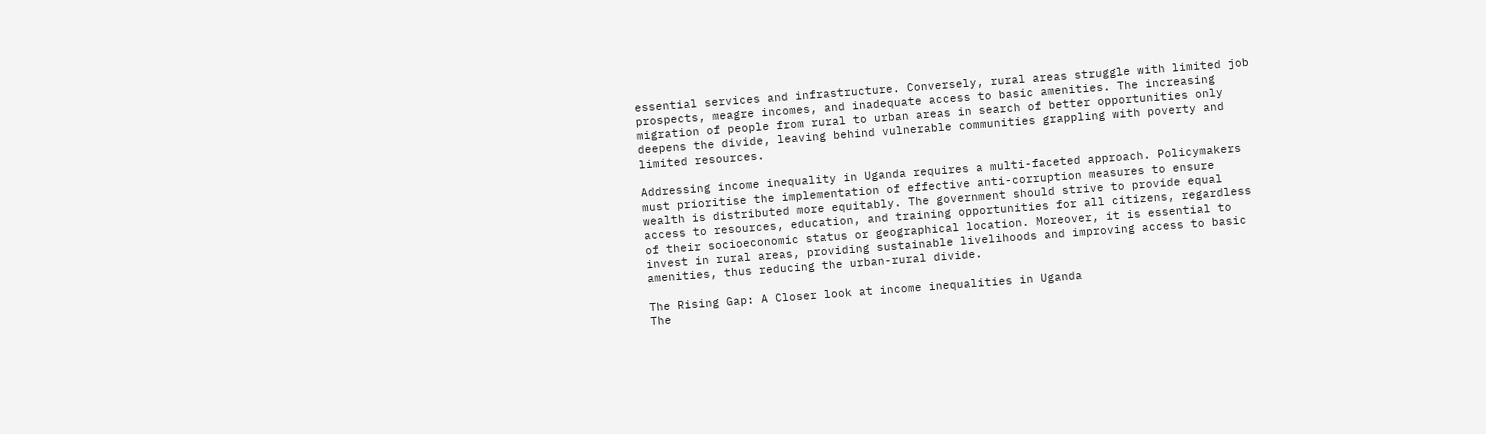essential services and infrastructure. Conversely, rural areas struggle with limited job prospects, meagre incomes, and inadequate access to basic amenities. The increasing migration of people from rural to urban areas in search of better opportunities only deepens the divide, leaving behind vulnerable communities grappling with poverty and limited resources.

Addressing income inequality in Uganda requires a multi-faceted approach. Policymakers must prioritise the implementation of effective anti-corruption measures to ensure wealth is distributed more equitably. The government should strive to provide equal access to resources, education, and training opportunities for all citizens, regardless of their socioeconomic status or geographical location. Moreover, it is essential to invest in rural areas, providing sustainable livelihoods and improving access to basic amenities, thus reducing the urban-rural divide.

The Rising Gap: A Closer look at income inequalities in Uganda
The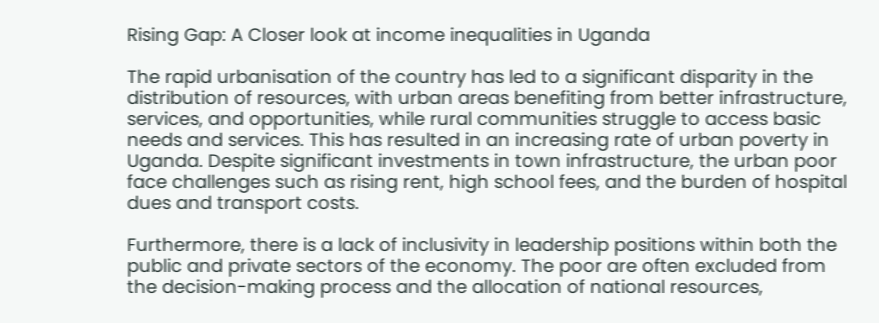Rising Gap: A Closer look at income inequalities in Uganda

The rapid urbanisation of the country has led to a significant disparity in the distribution of resources, with urban areas benefiting from better infrastructure, services, and opportunities, while rural communities struggle to access basic needs and services. This has resulted in an increasing rate of urban poverty in Uganda. Despite significant investments in town infrastructure, the urban poor face challenges such as rising rent, high school fees, and the burden of hospital dues and transport costs.

Furthermore, there is a lack of inclusivity in leadership positions within both the public and private sectors of the economy. The poor are often excluded from the decision-making process and the allocation of national resources,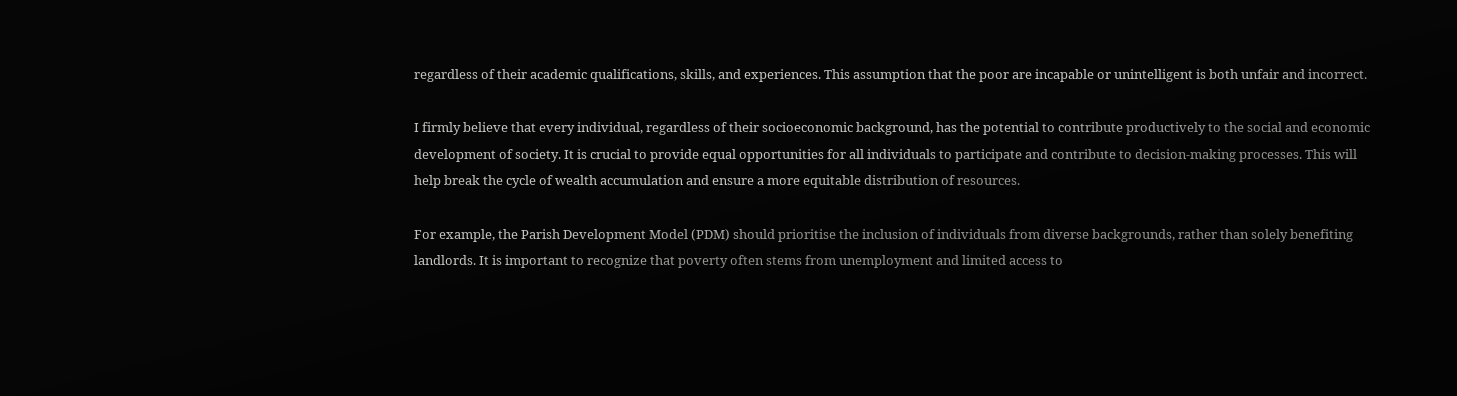regardless of their academic qualifications, skills, and experiences. This assumption that the poor are incapable or unintelligent is both unfair and incorrect.

I firmly believe that every individual, regardless of their socioeconomic background, has the potential to contribute productively to the social and economic development of society. It is crucial to provide equal opportunities for all individuals to participate and contribute to decision-making processes. This will help break the cycle of wealth accumulation and ensure a more equitable distribution of resources.

For example, the Parish Development Model (PDM) should prioritise the inclusion of individuals from diverse backgrounds, rather than solely benefiting landlords. It is important to recognize that poverty often stems from unemployment and limited access to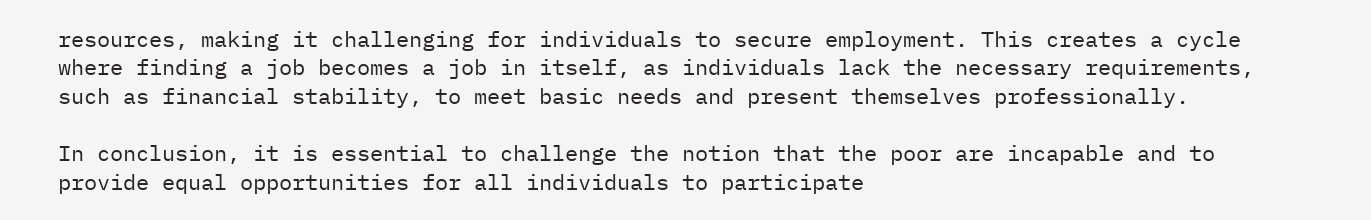resources, making it challenging for individuals to secure employment. This creates a cycle where finding a job becomes a job in itself, as individuals lack the necessary requirements, such as financial stability, to meet basic needs and present themselves professionally.

In conclusion, it is essential to challenge the notion that the poor are incapable and to provide equal opportunities for all individuals to participate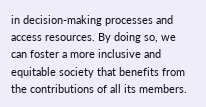in decision-making processes and access resources. By doing so, we can foster a more inclusive and equitable society that benefits from the contributions of all its members.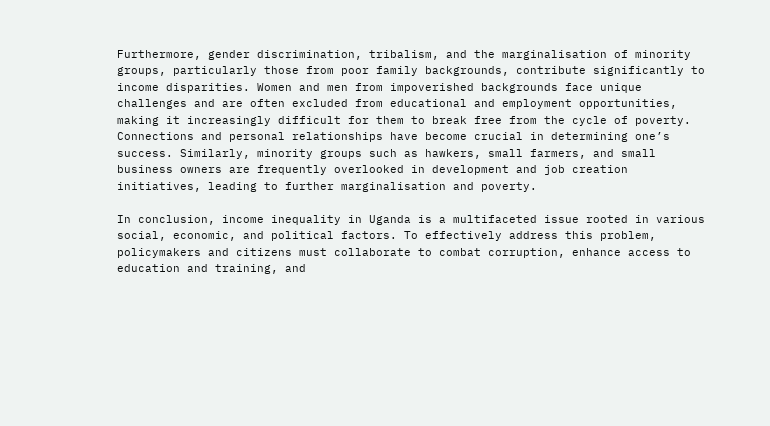Furthermore, gender discrimination, tribalism, and the marginalisation of minority groups, particularly those from poor family backgrounds, contribute significantly to income disparities. Women and men from impoverished backgrounds face unique challenges and are often excluded from educational and employment opportunities, making it increasingly difficult for them to break free from the cycle of poverty. Connections and personal relationships have become crucial in determining one’s success. Similarly, minority groups such as hawkers, small farmers, and small business owners are frequently overlooked in development and job creation initiatives, leading to further marginalisation and poverty.

In conclusion, income inequality in Uganda is a multifaceted issue rooted in various social, economic, and political factors. To effectively address this problem, policymakers and citizens must collaborate to combat corruption, enhance access to education and training, and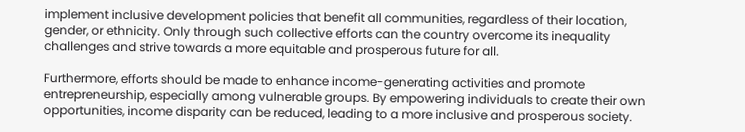implement inclusive development policies that benefit all communities, regardless of their location, gender, or ethnicity. Only through such collective efforts can the country overcome its inequality challenges and strive towards a more equitable and prosperous future for all.

Furthermore, efforts should be made to enhance income-generating activities and promote entrepreneurship, especially among vulnerable groups. By empowering individuals to create their own opportunities, income disparity can be reduced, leading to a more inclusive and prosperous society.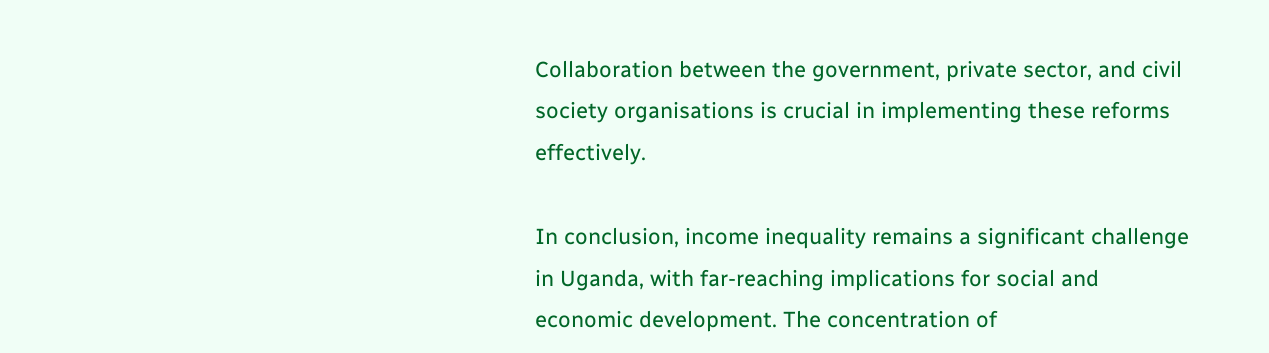Collaboration between the government, private sector, and civil society organisations is crucial in implementing these reforms effectively.

In conclusion, income inequality remains a significant challenge in Uganda, with far-reaching implications for social and economic development. The concentration of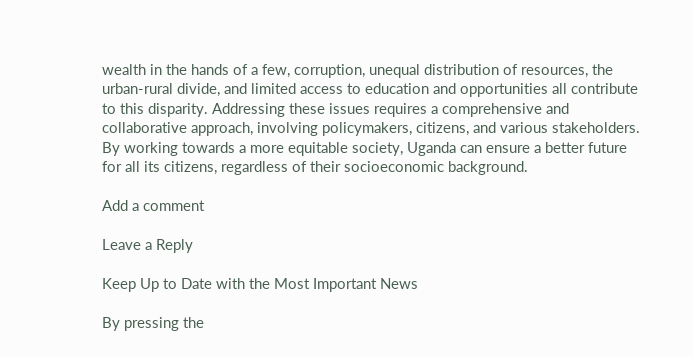wealth in the hands of a few, corruption, unequal distribution of resources, the urban-rural divide, and limited access to education and opportunities all contribute to this disparity. Addressing these issues requires a comprehensive and collaborative approach, involving policymakers, citizens, and various stakeholders. By working towards a more equitable society, Uganda can ensure a better future for all its citizens, regardless of their socioeconomic background.

Add a comment

Leave a Reply

Keep Up to Date with the Most Important News

By pressing the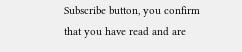Subscribe button, you confirm that you have read and are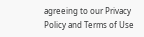agreeing to our Privacy Policy and Terms of Use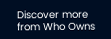Discover more from Who Owns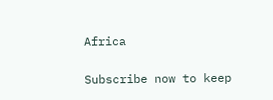Africa

Subscribe now to keep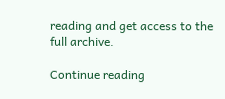reading and get access to the full archive.

Continue reading